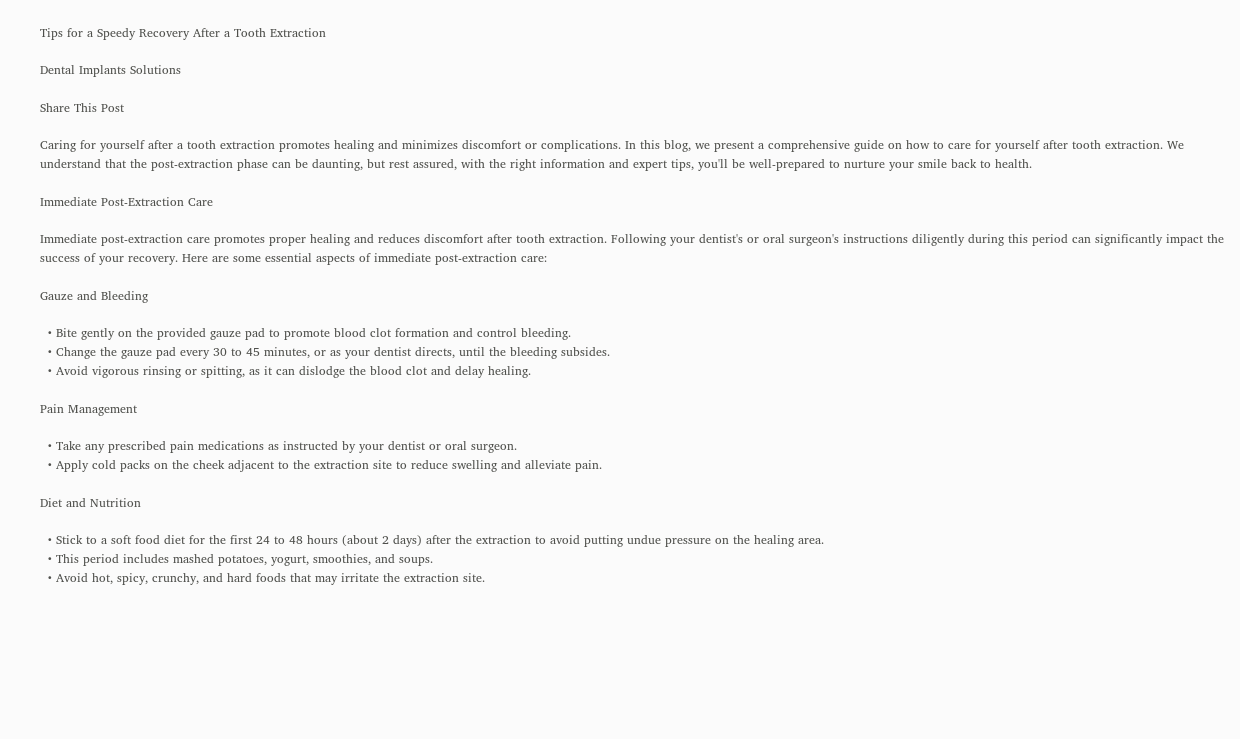Tips for a Speedy Recovery After a Tooth Extraction

Dental Implants Solutions

Share This Post

Caring for yourself after a tooth extraction promotes healing and minimizes discomfort or complications. In this blog, we present a comprehensive guide on how to care for yourself after tooth extraction. We understand that the post-extraction phase can be daunting, but rest assured, with the right information and expert tips, you'll be well-prepared to nurture your smile back to health.

Immediate Post-Extraction Care

Immediate post-extraction care promotes proper healing and reduces discomfort after tooth extraction. Following your dentist's or oral surgeon's instructions diligently during this period can significantly impact the success of your recovery. Here are some essential aspects of immediate post-extraction care:

Gauze and Bleeding

  • Bite gently on the provided gauze pad to promote blood clot formation and control bleeding.
  • Change the gauze pad every 30 to 45 minutes, or as your dentist directs, until the bleeding subsides.
  • Avoid vigorous rinsing or spitting, as it can dislodge the blood clot and delay healing.

Pain Management

  • Take any prescribed pain medications as instructed by your dentist or oral surgeon.
  • Apply cold packs on the cheek adjacent to the extraction site to reduce swelling and alleviate pain.

Diet and Nutrition

  • Stick to a soft food diet for the first 24 to 48 hours (about 2 days) after the extraction to avoid putting undue pressure on the healing area.
  • This period includes mashed potatoes, yogurt, smoothies, and soups.
  • Avoid hot, spicy, crunchy, and hard foods that may irritate the extraction site.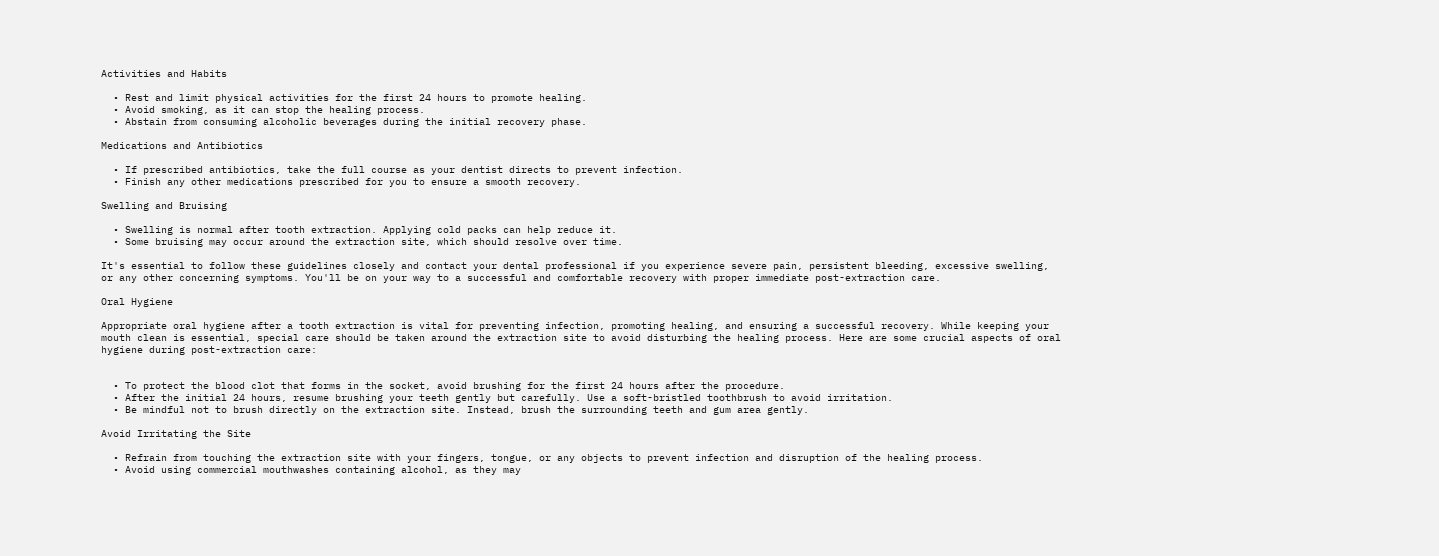Activities and Habits

  • Rest and limit physical activities for the first 24 hours to promote healing.
  • Avoid smoking, as it can stop the healing process.
  • Abstain from consuming alcoholic beverages during the initial recovery phase.

Medications and Antibiotics

  • If prescribed antibiotics, take the full course as your dentist directs to prevent infection.
  • Finish any other medications prescribed for you to ensure a smooth recovery.

Swelling and Bruising

  • Swelling is normal after tooth extraction. Applying cold packs can help reduce it.
  • Some bruising may occur around the extraction site, which should resolve over time.

It's essential to follow these guidelines closely and contact your dental professional if you experience severe pain, persistent bleeding, excessive swelling, or any other concerning symptoms. You'll be on your way to a successful and comfortable recovery with proper immediate post-extraction care.

Oral Hygiene

Appropriate oral hygiene after a tooth extraction is vital for preventing infection, promoting healing, and ensuring a successful recovery. While keeping your mouth clean is essential, special care should be taken around the extraction site to avoid disturbing the healing process. Here are some crucial aspects of oral hygiene during post-extraction care:


  • To protect the blood clot that forms in the socket, avoid brushing for the first 24 hours after the procedure.
  • After the initial 24 hours, resume brushing your teeth gently but carefully. Use a soft-bristled toothbrush to avoid irritation.
  • Be mindful not to brush directly on the extraction site. Instead, brush the surrounding teeth and gum area gently.

Avoid Irritating the Site

  • Refrain from touching the extraction site with your fingers, tongue, or any objects to prevent infection and disruption of the healing process.
  • Avoid using commercial mouthwashes containing alcohol, as they may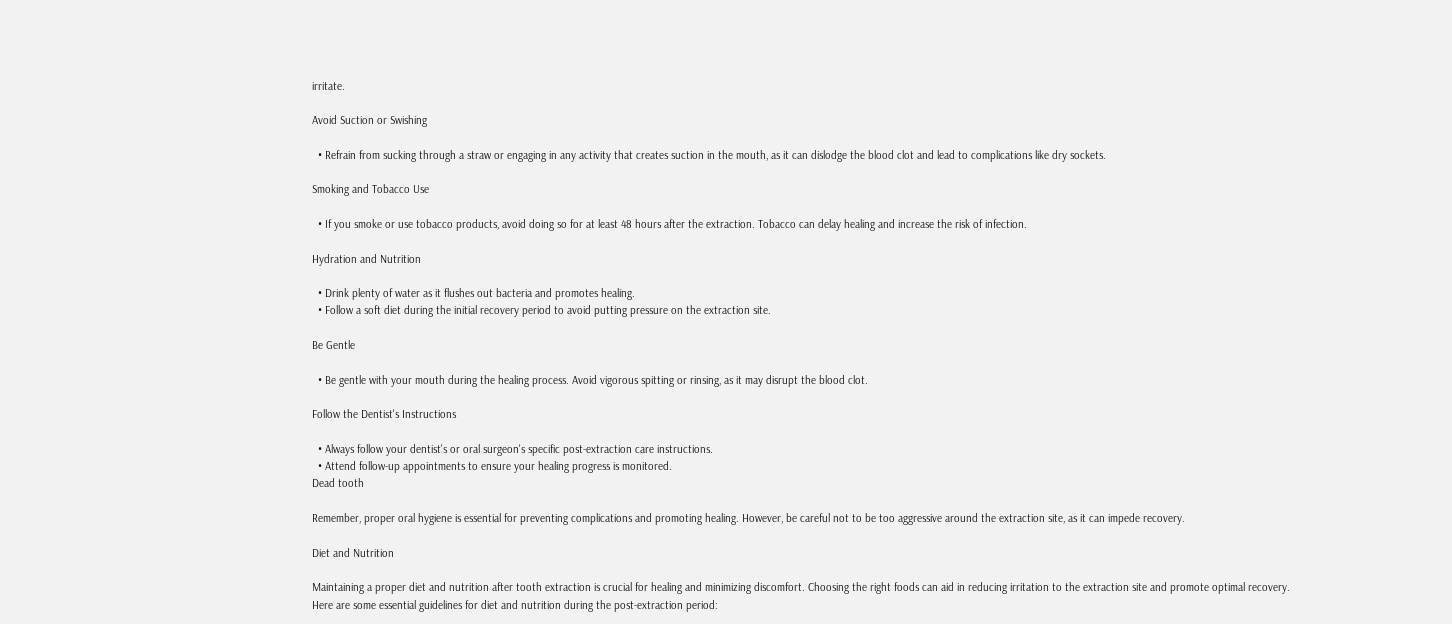irritate.

Avoid Suction or Swishing

  • Refrain from sucking through a straw or engaging in any activity that creates suction in the mouth, as it can dislodge the blood clot and lead to complications like dry sockets.

Smoking and Tobacco Use

  • If you smoke or use tobacco products, avoid doing so for at least 48 hours after the extraction. Tobacco can delay healing and increase the risk of infection.

Hydration and Nutrition

  • Drink plenty of water as it flushes out bacteria and promotes healing.
  • Follow a soft diet during the initial recovery period to avoid putting pressure on the extraction site.

Be Gentle

  • Be gentle with your mouth during the healing process. Avoid vigorous spitting or rinsing, as it may disrupt the blood clot.

Follow the Dentist's Instructions

  • Always follow your dentist's or oral surgeon's specific post-extraction care instructions.
  • Attend follow-up appointments to ensure your healing progress is monitored.
Dead tooth

Remember, proper oral hygiene is essential for preventing complications and promoting healing. However, be careful not to be too aggressive around the extraction site, as it can impede recovery.

Diet and Nutrition

Maintaining a proper diet and nutrition after tooth extraction is crucial for healing and minimizing discomfort. Choosing the right foods can aid in reducing irritation to the extraction site and promote optimal recovery. Here are some essential guidelines for diet and nutrition during the post-extraction period: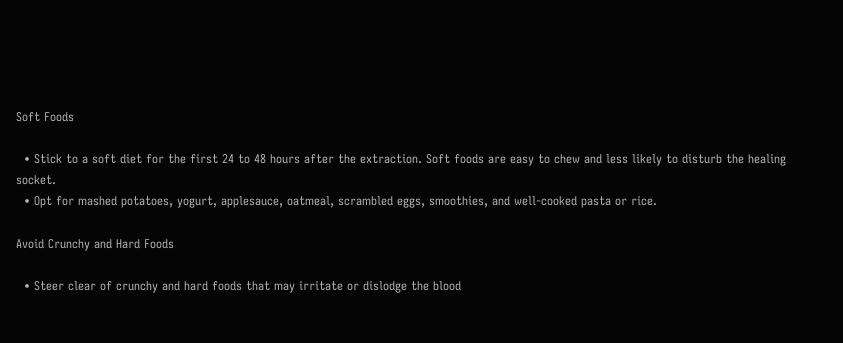Soft Foods

  • Stick to a soft diet for the first 24 to 48 hours after the extraction. Soft foods are easy to chew and less likely to disturb the healing socket.
  • Opt for mashed potatoes, yogurt, applesauce, oatmeal, scrambled eggs, smoothies, and well-cooked pasta or rice.

Avoid Crunchy and Hard Foods

  • Steer clear of crunchy and hard foods that may irritate or dislodge the blood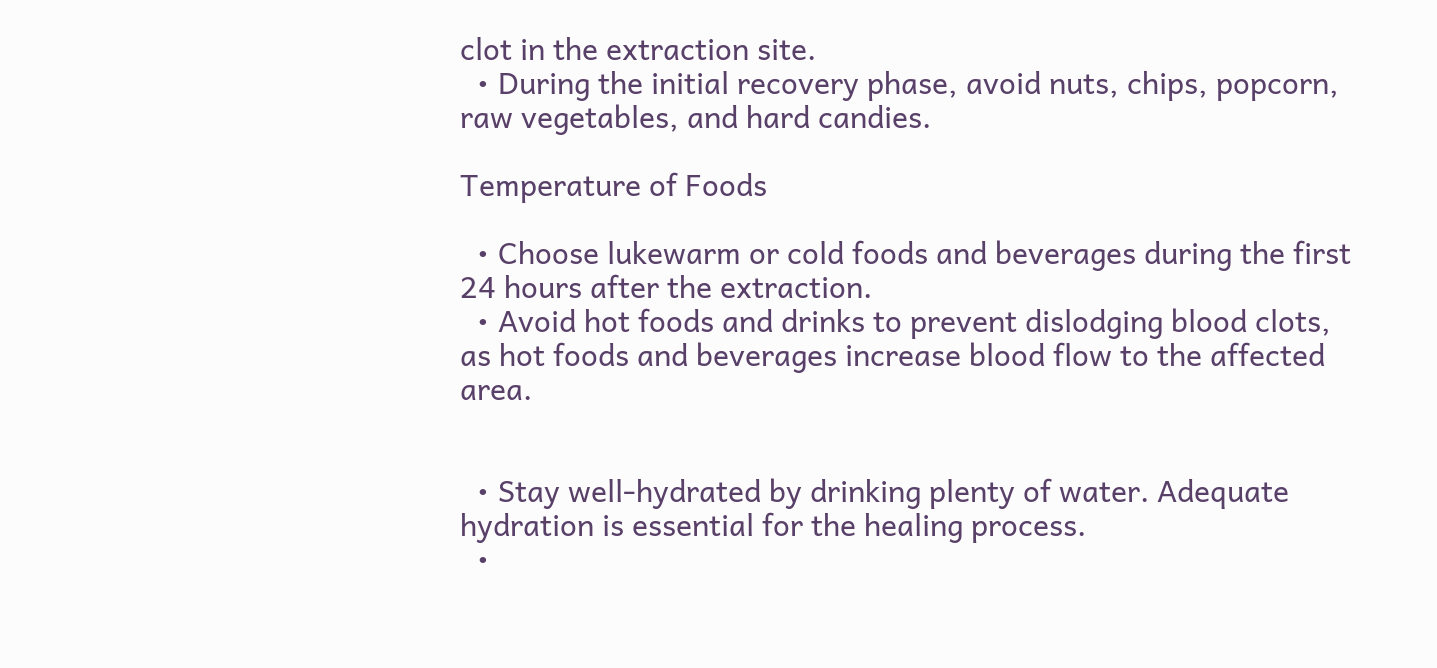clot in the extraction site.
  • During the initial recovery phase, avoid nuts, chips, popcorn, raw vegetables, and hard candies.

Temperature of Foods

  • Choose lukewarm or cold foods and beverages during the first 24 hours after the extraction.
  • Avoid hot foods and drinks to prevent dislodging blood clots, as hot foods and beverages increase blood flow to the affected area.


  • Stay well-hydrated by drinking plenty of water. Adequate hydration is essential for the healing process.
  •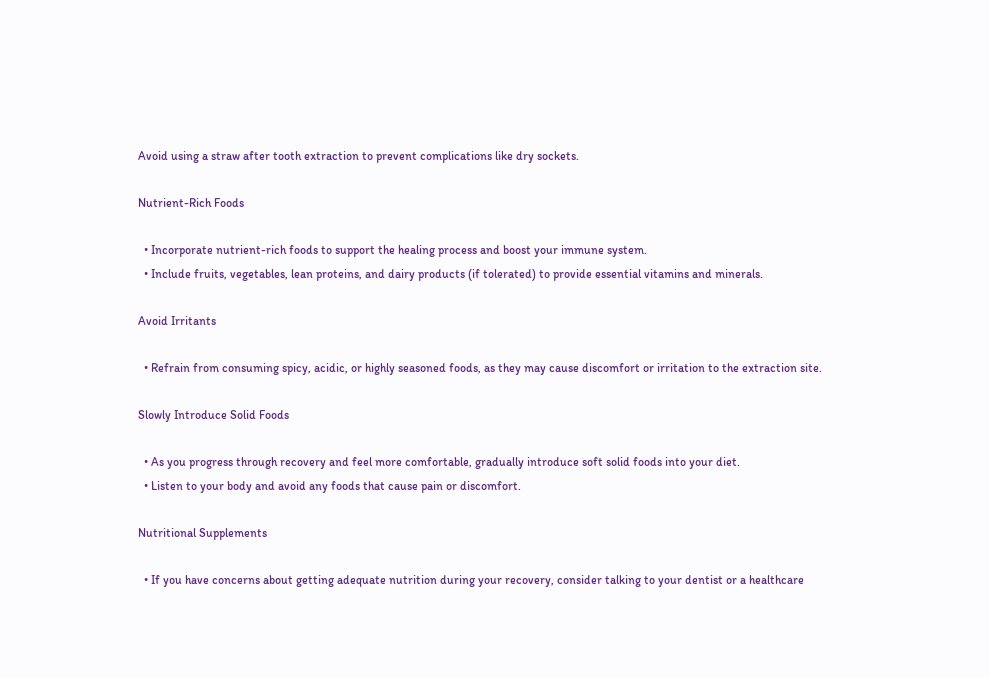Avoid using a straw after tooth extraction to prevent complications like dry sockets.

Nutrient-Rich Foods

  • Incorporate nutrient-rich foods to support the healing process and boost your immune system.
  • Include fruits, vegetables, lean proteins, and dairy products (if tolerated) to provide essential vitamins and minerals.

Avoid Irritants

  • Refrain from consuming spicy, acidic, or highly seasoned foods, as they may cause discomfort or irritation to the extraction site.

Slowly Introduce Solid Foods

  • As you progress through recovery and feel more comfortable, gradually introduce soft solid foods into your diet.
  • Listen to your body and avoid any foods that cause pain or discomfort.

Nutritional Supplements

  • If you have concerns about getting adequate nutrition during your recovery, consider talking to your dentist or a healthcare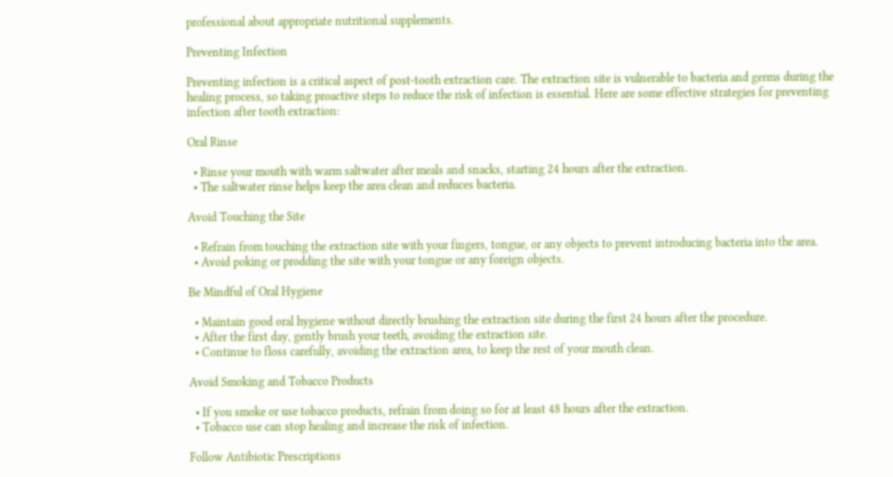professional about appropriate nutritional supplements.

Preventing Infection

Preventing infection is a critical aspect of post-tooth extraction care. The extraction site is vulnerable to bacteria and germs during the healing process, so taking proactive steps to reduce the risk of infection is essential. Here are some effective strategies for preventing infection after tooth extraction:

Oral Rinse

  • Rinse your mouth with warm saltwater after meals and snacks, starting 24 hours after the extraction.
  • The saltwater rinse helps keep the area clean and reduces bacteria.

Avoid Touching the Site

  • Refrain from touching the extraction site with your fingers, tongue, or any objects to prevent introducing bacteria into the area.
  • Avoid poking or prodding the site with your tongue or any foreign objects.

Be Mindful of Oral Hygiene

  • Maintain good oral hygiene without directly brushing the extraction site during the first 24 hours after the procedure.
  • After the first day, gently brush your teeth, avoiding the extraction site.
  • Continue to floss carefully, avoiding the extraction area, to keep the rest of your mouth clean.

Avoid Smoking and Tobacco Products

  • If you smoke or use tobacco products, refrain from doing so for at least 48 hours after the extraction.
  • Tobacco use can stop healing and increase the risk of infection.

Follow Antibiotic Prescriptions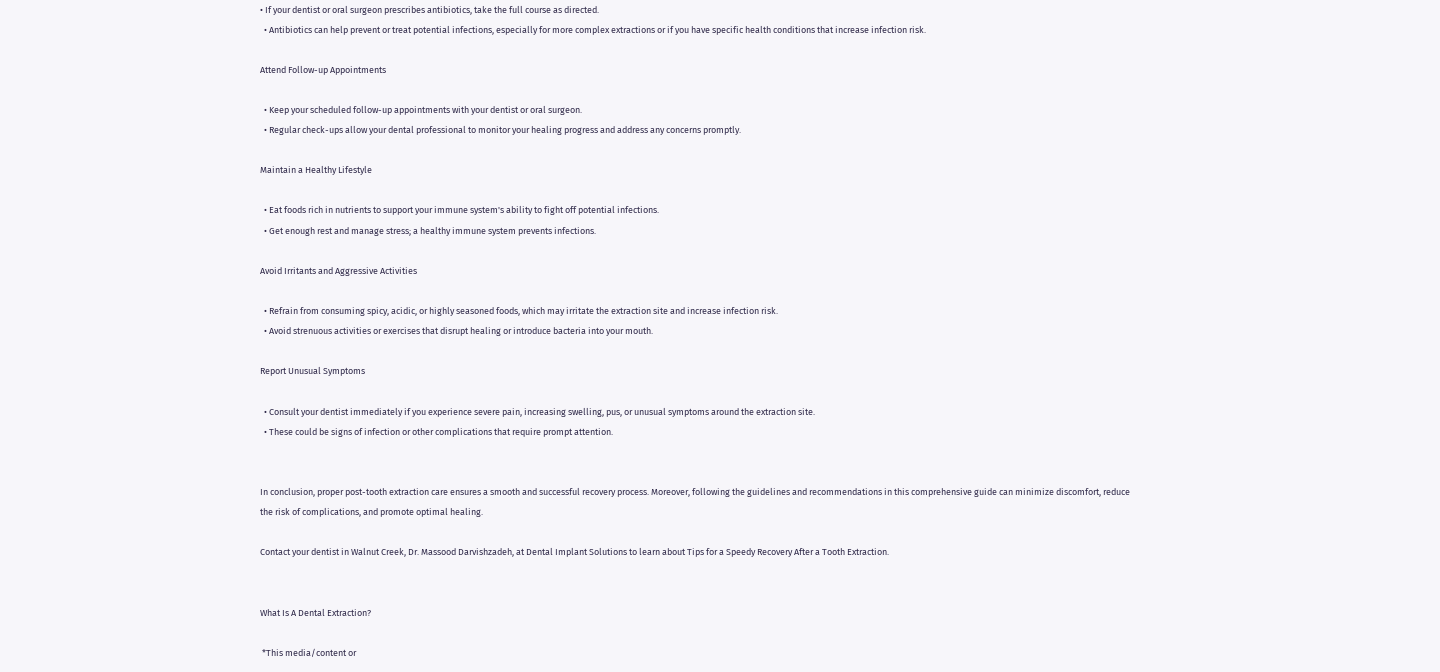• If your dentist or oral surgeon prescribes antibiotics, take the full course as directed.
  • Antibiotics can help prevent or treat potential infections, especially for more complex extractions or if you have specific health conditions that increase infection risk.

Attend Follow-up Appointments

  • Keep your scheduled follow-up appointments with your dentist or oral surgeon.
  • Regular check-ups allow your dental professional to monitor your healing progress and address any concerns promptly.

Maintain a Healthy Lifestyle

  • Eat foods rich in nutrients to support your immune system's ability to fight off potential infections.
  • Get enough rest and manage stress; a healthy immune system prevents infections.

Avoid Irritants and Aggressive Activities

  • Refrain from consuming spicy, acidic, or highly seasoned foods, which may irritate the extraction site and increase infection risk.
  • Avoid strenuous activities or exercises that disrupt healing or introduce bacteria into your mouth.

Report Unusual Symptoms

  • Consult your dentist immediately if you experience severe pain, increasing swelling, pus, or unusual symptoms around the extraction site.
  • These could be signs of infection or other complications that require prompt attention.


In conclusion, proper post-tooth extraction care ensures a smooth and successful recovery process. Moreover, following the guidelines and recommendations in this comprehensive guide can minimize discomfort, reduce the risk of complications, and promote optimal healing.

Contact your dentist in Walnut Creek, Dr. Massood Darvishzadeh, at Dental Implant Solutions to learn about Tips for a Speedy Recovery After a Tooth Extraction.


What Is A Dental Extraction?

 *This media/content or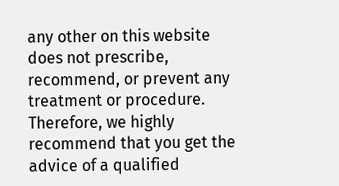any other on this website does not prescribe, recommend, or prevent any treatment or procedure. Therefore, we highly recommend that you get the advice of a qualified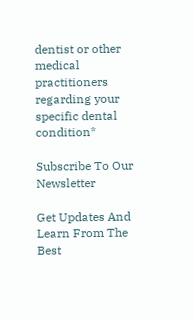dentist or other medical practitioners regarding your specific dental condition*

Subscribe To Our Newsletter

Get Updates And Learn From The Best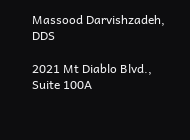Massood Darvishzadeh, DDS

2021 Mt Diablo Blvd., Suite 100A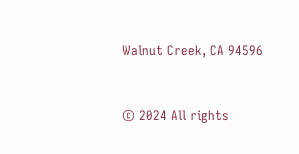Walnut Creek, CA 94596



© 2024 All rights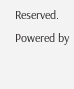Reserved. Powered by